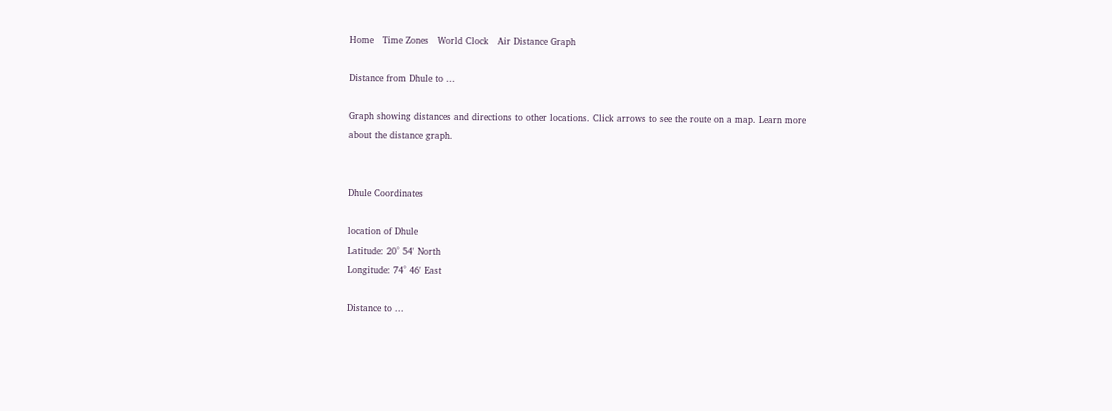Home   Time Zones   World Clock   Air Distance Graph

Distance from Dhule to ...

Graph showing distances and directions to other locations. Click arrows to see the route on a map. Learn more about the distance graph.


Dhule Coordinates

location of Dhule
Latitude: 20° 54' North
Longitude: 74° 46' East

Distance to ...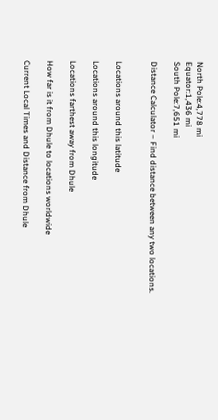North Pole:4,778 mi
Equator:1,436 mi
South Pole:7,651 mi

Distance Calculator – Find distance between any two locations.


Locations around this latitude

Locations around this longitude

Locations farthest away from Dhule

How far is it from Dhule to locations worldwide

Current Local Times and Distance from Dhule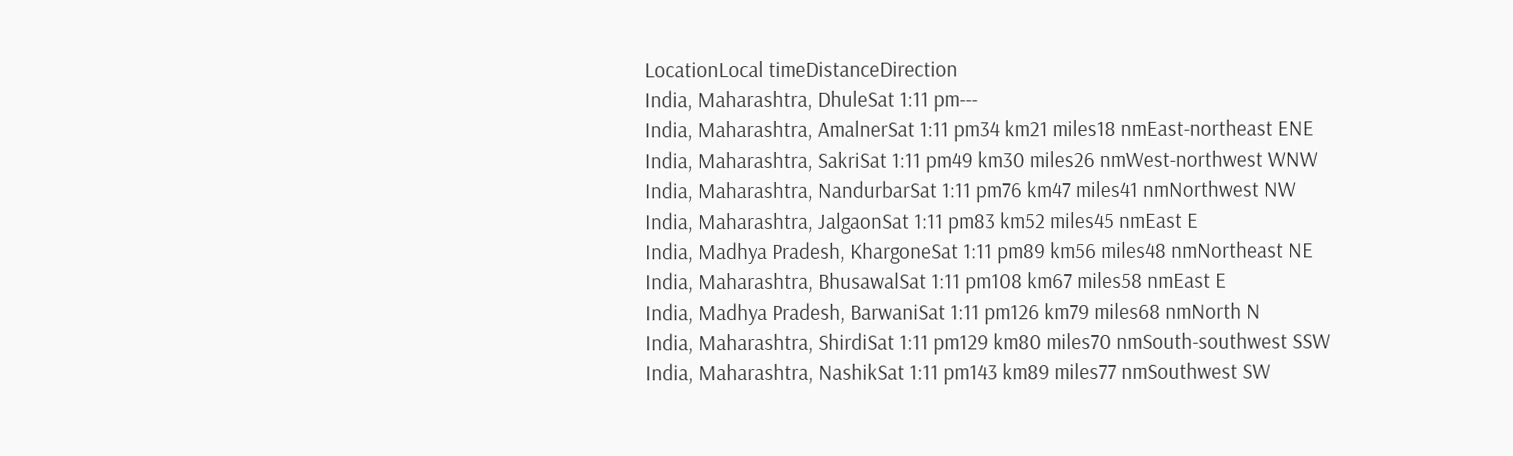LocationLocal timeDistanceDirection
India, Maharashtra, DhuleSat 1:11 pm---
India, Maharashtra, AmalnerSat 1:11 pm34 km21 miles18 nmEast-northeast ENE
India, Maharashtra, SakriSat 1:11 pm49 km30 miles26 nmWest-northwest WNW
India, Maharashtra, NandurbarSat 1:11 pm76 km47 miles41 nmNorthwest NW
India, Maharashtra, JalgaonSat 1:11 pm83 km52 miles45 nmEast E
India, Madhya Pradesh, KhargoneSat 1:11 pm89 km56 miles48 nmNortheast NE
India, Maharashtra, BhusawalSat 1:11 pm108 km67 miles58 nmEast E
India, Madhya Pradesh, BarwaniSat 1:11 pm126 km79 miles68 nmNorth N
India, Maharashtra, ShirdiSat 1:11 pm129 km80 miles70 nmSouth-southwest SSW
India, Maharashtra, NashikSat 1:11 pm143 km89 miles77 nmSouthwest SW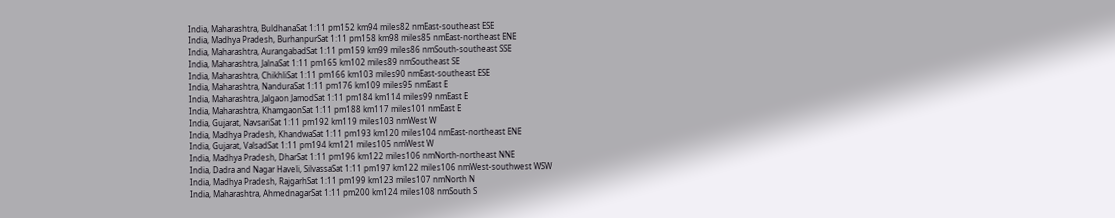India, Maharashtra, BuldhanaSat 1:11 pm152 km94 miles82 nmEast-southeast ESE
India, Madhya Pradesh, BurhanpurSat 1:11 pm158 km98 miles85 nmEast-northeast ENE
India, Maharashtra, AurangabadSat 1:11 pm159 km99 miles86 nmSouth-southeast SSE
India, Maharashtra, JalnaSat 1:11 pm165 km102 miles89 nmSoutheast SE
India, Maharashtra, ChikhliSat 1:11 pm166 km103 miles90 nmEast-southeast ESE
India, Maharashtra, NanduraSat 1:11 pm176 km109 miles95 nmEast E
India, Maharashtra, Jalgaon JamodSat 1:11 pm184 km114 miles99 nmEast E
India, Maharashtra, KhamgaonSat 1:11 pm188 km117 miles101 nmEast E
India, Gujarat, NavsariSat 1:11 pm192 km119 miles103 nmWest W
India, Madhya Pradesh, KhandwaSat 1:11 pm193 km120 miles104 nmEast-northeast ENE
India, Gujarat, ValsadSat 1:11 pm194 km121 miles105 nmWest W
India, Madhya Pradesh, DharSat 1:11 pm196 km122 miles106 nmNorth-northeast NNE
India, Dadra and Nagar Haveli, SilvassaSat 1:11 pm197 km122 miles106 nmWest-southwest WSW
India, Madhya Pradesh, RajgarhSat 1:11 pm199 km123 miles107 nmNorth N
India, Maharashtra, AhmednagarSat 1:11 pm200 km124 miles108 nmSouth S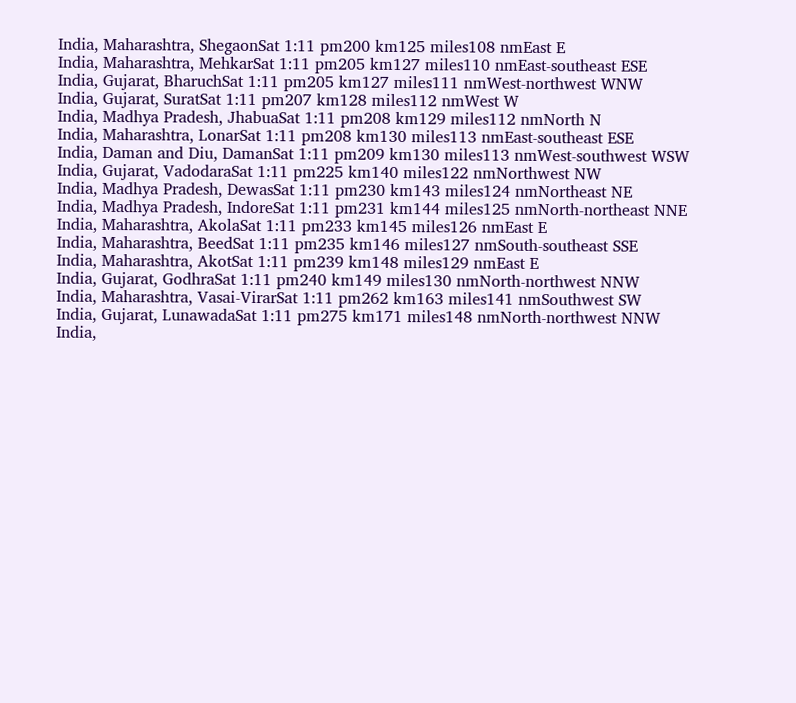India, Maharashtra, ShegaonSat 1:11 pm200 km125 miles108 nmEast E
India, Maharashtra, MehkarSat 1:11 pm205 km127 miles110 nmEast-southeast ESE
India, Gujarat, BharuchSat 1:11 pm205 km127 miles111 nmWest-northwest WNW
India, Gujarat, SuratSat 1:11 pm207 km128 miles112 nmWest W
India, Madhya Pradesh, JhabuaSat 1:11 pm208 km129 miles112 nmNorth N
India, Maharashtra, LonarSat 1:11 pm208 km130 miles113 nmEast-southeast ESE
India, Daman and Diu, DamanSat 1:11 pm209 km130 miles113 nmWest-southwest WSW
India, Gujarat, VadodaraSat 1:11 pm225 km140 miles122 nmNorthwest NW
India, Madhya Pradesh, DewasSat 1:11 pm230 km143 miles124 nmNortheast NE
India, Madhya Pradesh, IndoreSat 1:11 pm231 km144 miles125 nmNorth-northeast NNE
India, Maharashtra, AkolaSat 1:11 pm233 km145 miles126 nmEast E
India, Maharashtra, BeedSat 1:11 pm235 km146 miles127 nmSouth-southeast SSE
India, Maharashtra, AkotSat 1:11 pm239 km148 miles129 nmEast E
India, Gujarat, GodhraSat 1:11 pm240 km149 miles130 nmNorth-northwest NNW
India, Maharashtra, Vasai-VirarSat 1:11 pm262 km163 miles141 nmSouthwest SW
India, Gujarat, LunawadaSat 1:11 pm275 km171 miles148 nmNorth-northwest NNW
India,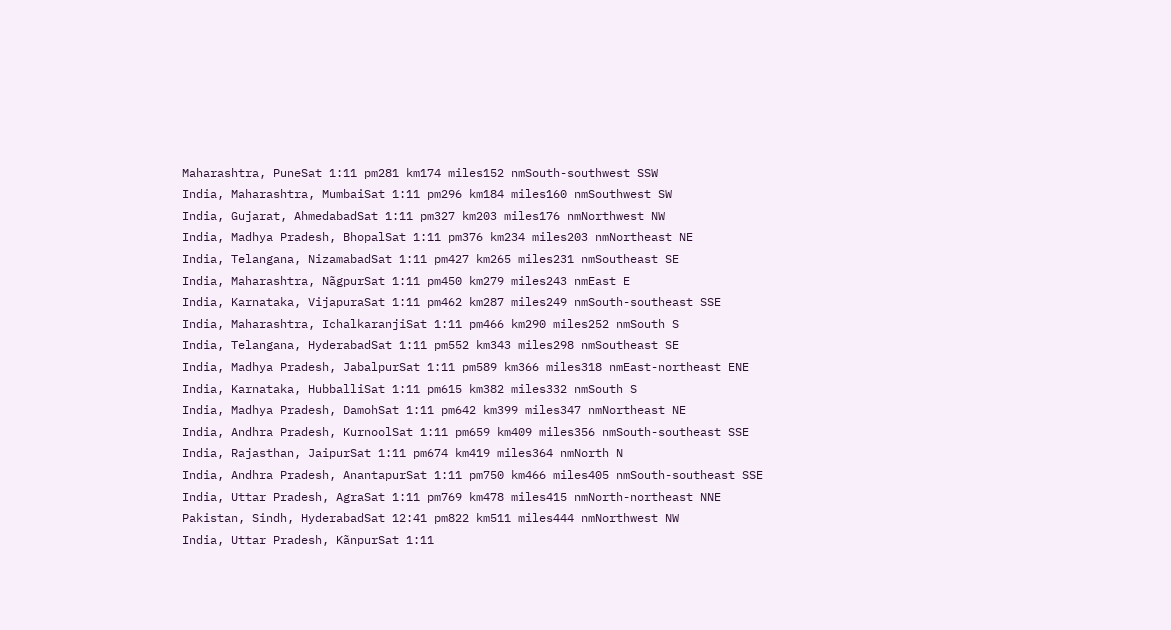Maharashtra, PuneSat 1:11 pm281 km174 miles152 nmSouth-southwest SSW
India, Maharashtra, MumbaiSat 1:11 pm296 km184 miles160 nmSouthwest SW
India, Gujarat, AhmedabadSat 1:11 pm327 km203 miles176 nmNorthwest NW
India, Madhya Pradesh, BhopalSat 1:11 pm376 km234 miles203 nmNortheast NE
India, Telangana, NizamabadSat 1:11 pm427 km265 miles231 nmSoutheast SE
India, Maharashtra, NãgpurSat 1:11 pm450 km279 miles243 nmEast E
India, Karnataka, VijapuraSat 1:11 pm462 km287 miles249 nmSouth-southeast SSE
India, Maharashtra, IchalkaranjiSat 1:11 pm466 km290 miles252 nmSouth S
India, Telangana, HyderabadSat 1:11 pm552 km343 miles298 nmSoutheast SE
India, Madhya Pradesh, JabalpurSat 1:11 pm589 km366 miles318 nmEast-northeast ENE
India, Karnataka, HubballiSat 1:11 pm615 km382 miles332 nmSouth S
India, Madhya Pradesh, DamohSat 1:11 pm642 km399 miles347 nmNortheast NE
India, Andhra Pradesh, KurnoolSat 1:11 pm659 km409 miles356 nmSouth-southeast SSE
India, Rajasthan, JaipurSat 1:11 pm674 km419 miles364 nmNorth N
India, Andhra Pradesh, AnantapurSat 1:11 pm750 km466 miles405 nmSouth-southeast SSE
India, Uttar Pradesh, AgraSat 1:11 pm769 km478 miles415 nmNorth-northeast NNE
Pakistan, Sindh, HyderabadSat 12:41 pm822 km511 miles444 nmNorthwest NW
India, Uttar Pradesh, KãnpurSat 1:11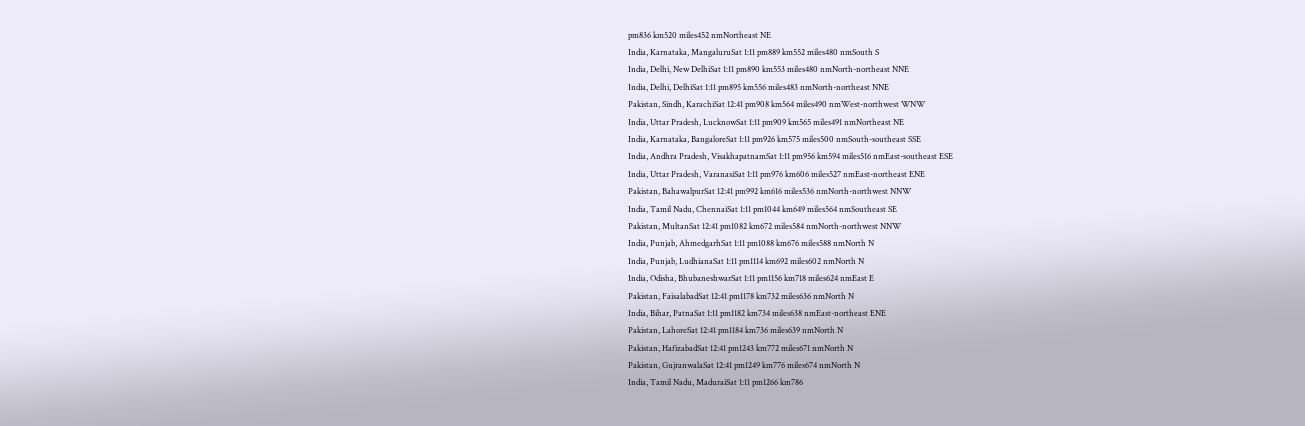pm836 km520 miles452 nmNortheast NE
India, Karnataka, MangaluruSat 1:11 pm889 km552 miles480 nmSouth S
India, Delhi, New DelhiSat 1:11 pm890 km553 miles480 nmNorth-northeast NNE
India, Delhi, DelhiSat 1:11 pm895 km556 miles483 nmNorth-northeast NNE
Pakistan, Sindh, KarachiSat 12:41 pm908 km564 miles490 nmWest-northwest WNW
India, Uttar Pradesh, LucknowSat 1:11 pm909 km565 miles491 nmNortheast NE
India, Karnataka, BangaloreSat 1:11 pm926 km575 miles500 nmSouth-southeast SSE
India, Andhra Pradesh, VisakhapatnamSat 1:11 pm956 km594 miles516 nmEast-southeast ESE
India, Uttar Pradesh, VaranasiSat 1:11 pm976 km606 miles527 nmEast-northeast ENE
Pakistan, BahawalpurSat 12:41 pm992 km616 miles536 nmNorth-northwest NNW
India, Tamil Nadu, ChennaiSat 1:11 pm1044 km649 miles564 nmSoutheast SE
Pakistan, MultanSat 12:41 pm1082 km672 miles584 nmNorth-northwest NNW
India, Punjab, AhmedgarhSat 1:11 pm1088 km676 miles588 nmNorth N
India, Punjab, LudhianaSat 1:11 pm1114 km692 miles602 nmNorth N
India, Odisha, BhubaneshwarSat 1:11 pm1156 km718 miles624 nmEast E
Pakistan, FaisalabadSat 12:41 pm1178 km732 miles636 nmNorth N
India, Bihar, PatnaSat 1:11 pm1182 km734 miles638 nmEast-northeast ENE
Pakistan, LahoreSat 12:41 pm1184 km736 miles639 nmNorth N
Pakistan, HafizabadSat 12:41 pm1243 km772 miles671 nmNorth N
Pakistan, GujranwalaSat 12:41 pm1249 km776 miles674 nmNorth N
India, Tamil Nadu, MaduraiSat 1:11 pm1266 km786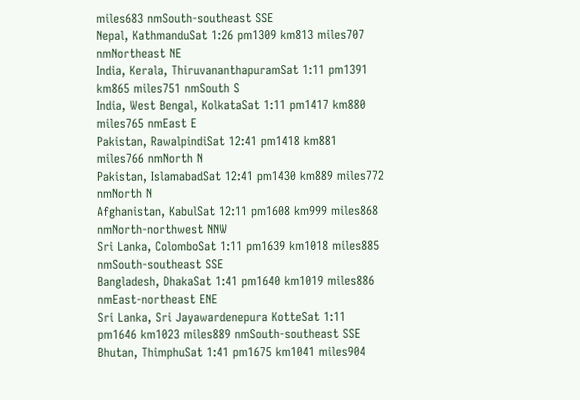miles683 nmSouth-southeast SSE
Nepal, KathmanduSat 1:26 pm1309 km813 miles707 nmNortheast NE
India, Kerala, ThiruvananthapuramSat 1:11 pm1391 km865 miles751 nmSouth S
India, West Bengal, KolkataSat 1:11 pm1417 km880 miles765 nmEast E
Pakistan, RawalpindiSat 12:41 pm1418 km881 miles766 nmNorth N
Pakistan, IslamabadSat 12:41 pm1430 km889 miles772 nmNorth N
Afghanistan, KabulSat 12:11 pm1608 km999 miles868 nmNorth-northwest NNW
Sri Lanka, ColomboSat 1:11 pm1639 km1018 miles885 nmSouth-southeast SSE
Bangladesh, DhakaSat 1:41 pm1640 km1019 miles886 nmEast-northeast ENE
Sri Lanka, Sri Jayawardenepura KotteSat 1:11 pm1646 km1023 miles889 nmSouth-southeast SSE
Bhutan, ThimphuSat 1:41 pm1675 km1041 miles904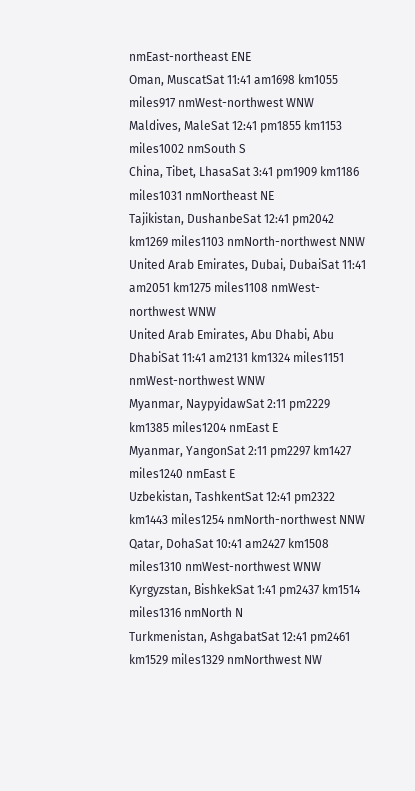nmEast-northeast ENE
Oman, MuscatSat 11:41 am1698 km1055 miles917 nmWest-northwest WNW
Maldives, MaleSat 12:41 pm1855 km1153 miles1002 nmSouth S
China, Tibet, LhasaSat 3:41 pm1909 km1186 miles1031 nmNortheast NE
Tajikistan, DushanbeSat 12:41 pm2042 km1269 miles1103 nmNorth-northwest NNW
United Arab Emirates, Dubai, DubaiSat 11:41 am2051 km1275 miles1108 nmWest-northwest WNW
United Arab Emirates, Abu Dhabi, Abu DhabiSat 11:41 am2131 km1324 miles1151 nmWest-northwest WNW
Myanmar, NaypyidawSat 2:11 pm2229 km1385 miles1204 nmEast E
Myanmar, YangonSat 2:11 pm2297 km1427 miles1240 nmEast E
Uzbekistan, TashkentSat 12:41 pm2322 km1443 miles1254 nmNorth-northwest NNW
Qatar, DohaSat 10:41 am2427 km1508 miles1310 nmWest-northwest WNW
Kyrgyzstan, BishkekSat 1:41 pm2437 km1514 miles1316 nmNorth N
Turkmenistan, AshgabatSat 12:41 pm2461 km1529 miles1329 nmNorthwest NW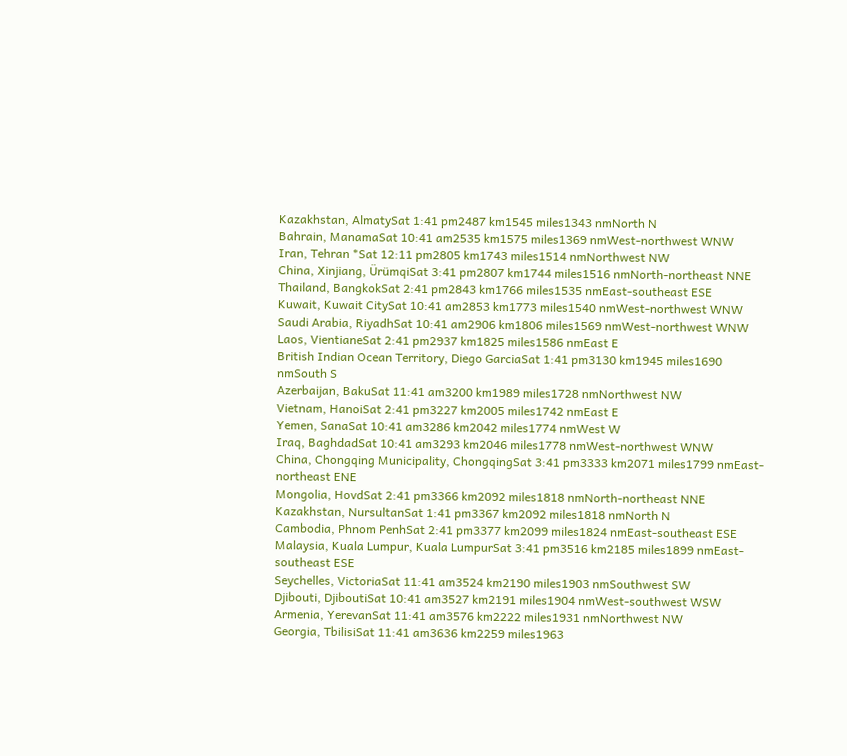Kazakhstan, AlmatySat 1:41 pm2487 km1545 miles1343 nmNorth N
Bahrain, ManamaSat 10:41 am2535 km1575 miles1369 nmWest-northwest WNW
Iran, Tehran *Sat 12:11 pm2805 km1743 miles1514 nmNorthwest NW
China, Xinjiang, ÜrümqiSat 3:41 pm2807 km1744 miles1516 nmNorth-northeast NNE
Thailand, BangkokSat 2:41 pm2843 km1766 miles1535 nmEast-southeast ESE
Kuwait, Kuwait CitySat 10:41 am2853 km1773 miles1540 nmWest-northwest WNW
Saudi Arabia, RiyadhSat 10:41 am2906 km1806 miles1569 nmWest-northwest WNW
Laos, VientianeSat 2:41 pm2937 km1825 miles1586 nmEast E
British Indian Ocean Territory, Diego GarciaSat 1:41 pm3130 km1945 miles1690 nmSouth S
Azerbaijan, BakuSat 11:41 am3200 km1989 miles1728 nmNorthwest NW
Vietnam, HanoiSat 2:41 pm3227 km2005 miles1742 nmEast E
Yemen, SanaSat 10:41 am3286 km2042 miles1774 nmWest W
Iraq, BaghdadSat 10:41 am3293 km2046 miles1778 nmWest-northwest WNW
China, Chongqing Municipality, ChongqingSat 3:41 pm3333 km2071 miles1799 nmEast-northeast ENE
Mongolia, HovdSat 2:41 pm3366 km2092 miles1818 nmNorth-northeast NNE
Kazakhstan, NursultanSat 1:41 pm3367 km2092 miles1818 nmNorth N
Cambodia, Phnom PenhSat 2:41 pm3377 km2099 miles1824 nmEast-southeast ESE
Malaysia, Kuala Lumpur, Kuala LumpurSat 3:41 pm3516 km2185 miles1899 nmEast-southeast ESE
Seychelles, VictoriaSat 11:41 am3524 km2190 miles1903 nmSouthwest SW
Djibouti, DjiboutiSat 10:41 am3527 km2191 miles1904 nmWest-southwest WSW
Armenia, YerevanSat 11:41 am3576 km2222 miles1931 nmNorthwest NW
Georgia, TbilisiSat 11:41 am3636 km2259 miles1963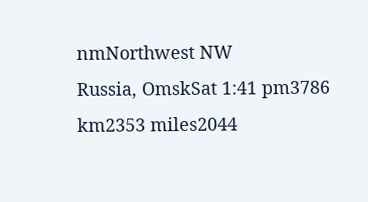nmNorthwest NW
Russia, OmskSat 1:41 pm3786 km2353 miles2044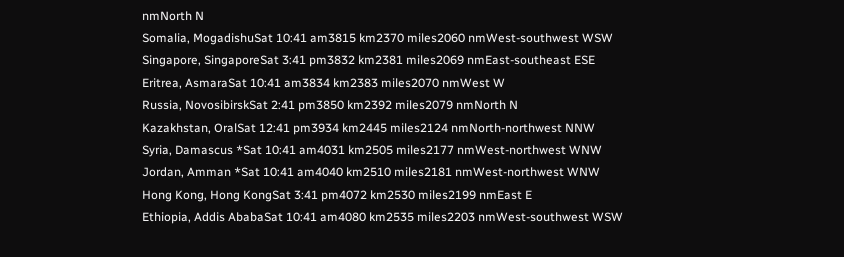nmNorth N
Somalia, MogadishuSat 10:41 am3815 km2370 miles2060 nmWest-southwest WSW
Singapore, SingaporeSat 3:41 pm3832 km2381 miles2069 nmEast-southeast ESE
Eritrea, AsmaraSat 10:41 am3834 km2383 miles2070 nmWest W
Russia, NovosibirskSat 2:41 pm3850 km2392 miles2079 nmNorth N
Kazakhstan, OralSat 12:41 pm3934 km2445 miles2124 nmNorth-northwest NNW
Syria, Damascus *Sat 10:41 am4031 km2505 miles2177 nmWest-northwest WNW
Jordan, Amman *Sat 10:41 am4040 km2510 miles2181 nmWest-northwest WNW
Hong Kong, Hong KongSat 3:41 pm4072 km2530 miles2199 nmEast E
Ethiopia, Addis AbabaSat 10:41 am4080 km2535 miles2203 nmWest-southwest WSW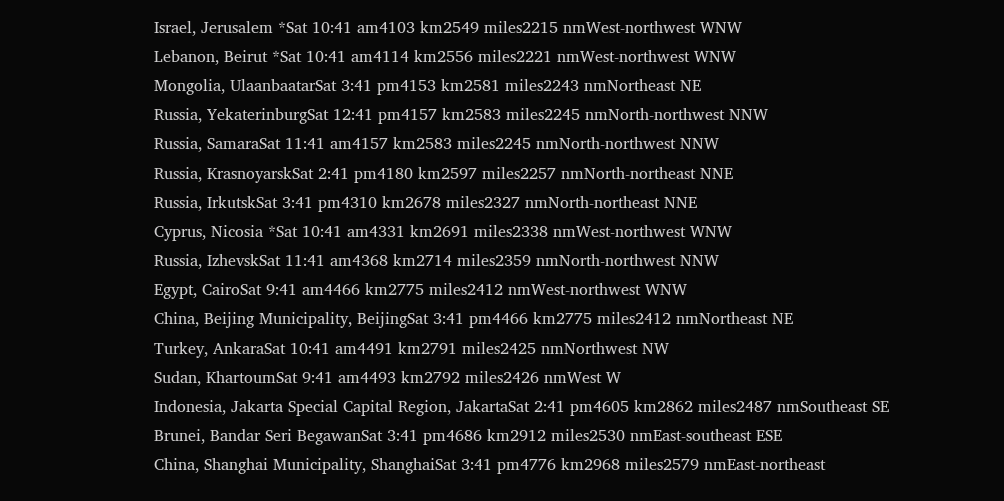Israel, Jerusalem *Sat 10:41 am4103 km2549 miles2215 nmWest-northwest WNW
Lebanon, Beirut *Sat 10:41 am4114 km2556 miles2221 nmWest-northwest WNW
Mongolia, UlaanbaatarSat 3:41 pm4153 km2581 miles2243 nmNortheast NE
Russia, YekaterinburgSat 12:41 pm4157 km2583 miles2245 nmNorth-northwest NNW
Russia, SamaraSat 11:41 am4157 km2583 miles2245 nmNorth-northwest NNW
Russia, KrasnoyarskSat 2:41 pm4180 km2597 miles2257 nmNorth-northeast NNE
Russia, IrkutskSat 3:41 pm4310 km2678 miles2327 nmNorth-northeast NNE
Cyprus, Nicosia *Sat 10:41 am4331 km2691 miles2338 nmWest-northwest WNW
Russia, IzhevskSat 11:41 am4368 km2714 miles2359 nmNorth-northwest NNW
Egypt, CairoSat 9:41 am4466 km2775 miles2412 nmWest-northwest WNW
China, Beijing Municipality, BeijingSat 3:41 pm4466 km2775 miles2412 nmNortheast NE
Turkey, AnkaraSat 10:41 am4491 km2791 miles2425 nmNorthwest NW
Sudan, KhartoumSat 9:41 am4493 km2792 miles2426 nmWest W
Indonesia, Jakarta Special Capital Region, JakartaSat 2:41 pm4605 km2862 miles2487 nmSoutheast SE
Brunei, Bandar Seri BegawanSat 3:41 pm4686 km2912 miles2530 nmEast-southeast ESE
China, Shanghai Municipality, ShanghaiSat 3:41 pm4776 km2968 miles2579 nmEast-northeast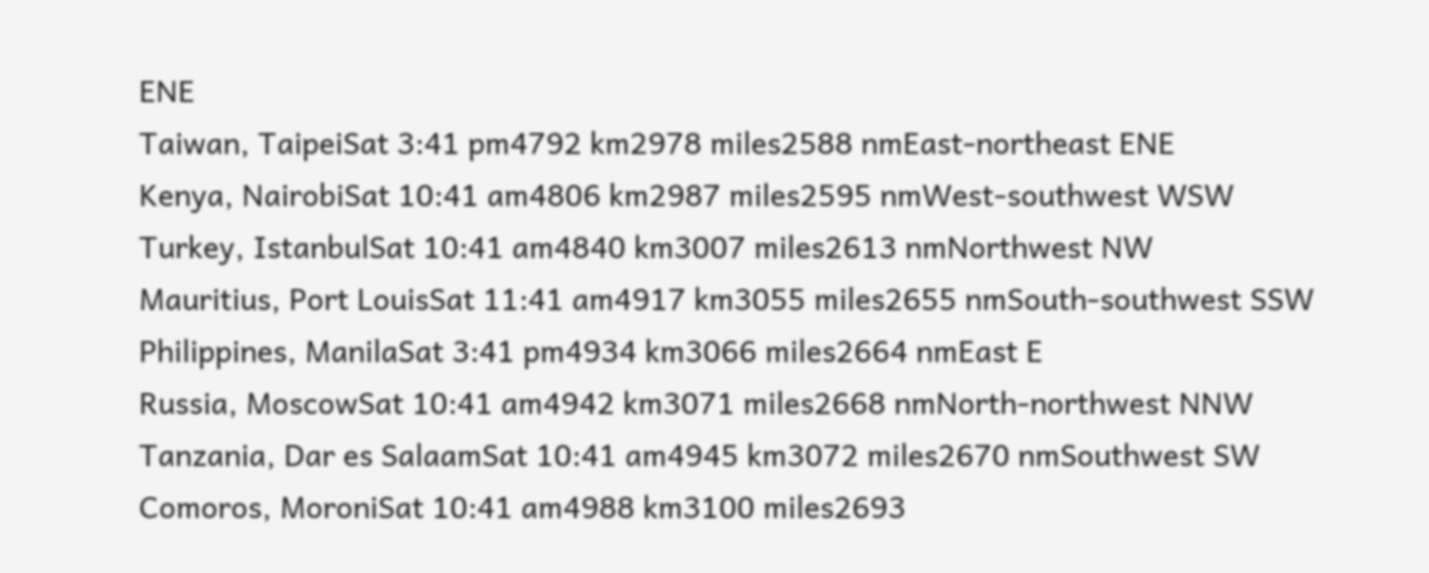ENE
Taiwan, TaipeiSat 3:41 pm4792 km2978 miles2588 nmEast-northeast ENE
Kenya, NairobiSat 10:41 am4806 km2987 miles2595 nmWest-southwest WSW
Turkey, IstanbulSat 10:41 am4840 km3007 miles2613 nmNorthwest NW
Mauritius, Port LouisSat 11:41 am4917 km3055 miles2655 nmSouth-southwest SSW
Philippines, ManilaSat 3:41 pm4934 km3066 miles2664 nmEast E
Russia, MoscowSat 10:41 am4942 km3071 miles2668 nmNorth-northwest NNW
Tanzania, Dar es SalaamSat 10:41 am4945 km3072 miles2670 nmSouthwest SW
Comoros, MoroniSat 10:41 am4988 km3100 miles2693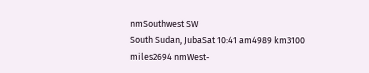nmSouthwest SW
South Sudan, JubaSat 10:41 am4989 km3100 miles2694 nmWest-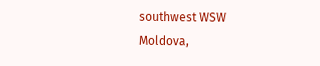southwest WSW
Moldova,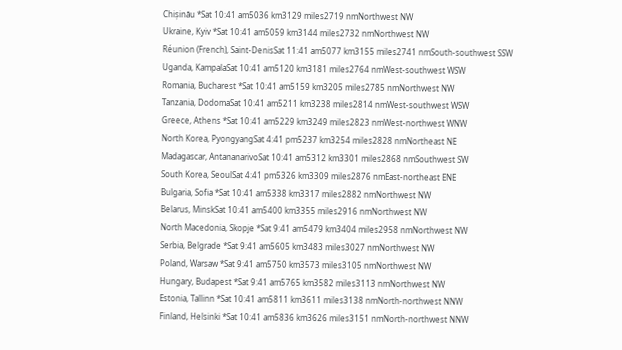Chișinău *Sat 10:41 am5036 km3129 miles2719 nmNorthwest NW
Ukraine, Kyiv *Sat 10:41 am5059 km3144 miles2732 nmNorthwest NW
Réunion (French), Saint-DenisSat 11:41 am5077 km3155 miles2741 nmSouth-southwest SSW
Uganda, KampalaSat 10:41 am5120 km3181 miles2764 nmWest-southwest WSW
Romania, Bucharest *Sat 10:41 am5159 km3205 miles2785 nmNorthwest NW
Tanzania, DodomaSat 10:41 am5211 km3238 miles2814 nmWest-southwest WSW
Greece, Athens *Sat 10:41 am5229 km3249 miles2823 nmWest-northwest WNW
North Korea, PyongyangSat 4:41 pm5237 km3254 miles2828 nmNortheast NE
Madagascar, AntananarivoSat 10:41 am5312 km3301 miles2868 nmSouthwest SW
South Korea, SeoulSat 4:41 pm5326 km3309 miles2876 nmEast-northeast ENE
Bulgaria, Sofia *Sat 10:41 am5338 km3317 miles2882 nmNorthwest NW
Belarus, MinskSat 10:41 am5400 km3355 miles2916 nmNorthwest NW
North Macedonia, Skopje *Sat 9:41 am5479 km3404 miles2958 nmNorthwest NW
Serbia, Belgrade *Sat 9:41 am5605 km3483 miles3027 nmNorthwest NW
Poland, Warsaw *Sat 9:41 am5750 km3573 miles3105 nmNorthwest NW
Hungary, Budapest *Sat 9:41 am5765 km3582 miles3113 nmNorthwest NW
Estonia, Tallinn *Sat 10:41 am5811 km3611 miles3138 nmNorth-northwest NNW
Finland, Helsinki *Sat 10:41 am5836 km3626 miles3151 nmNorth-northwest NNW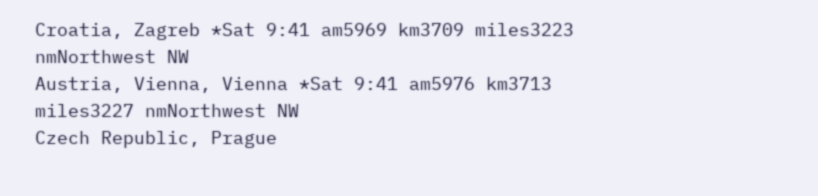Croatia, Zagreb *Sat 9:41 am5969 km3709 miles3223 nmNorthwest NW
Austria, Vienna, Vienna *Sat 9:41 am5976 km3713 miles3227 nmNorthwest NW
Czech Republic, Prague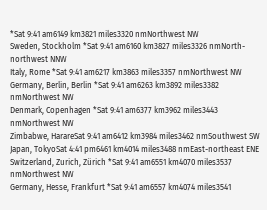*Sat 9:41 am6149 km3821 miles3320 nmNorthwest NW
Sweden, Stockholm *Sat 9:41 am6160 km3827 miles3326 nmNorth-northwest NNW
Italy, Rome *Sat 9:41 am6217 km3863 miles3357 nmNorthwest NW
Germany, Berlin, Berlin *Sat 9:41 am6263 km3892 miles3382 nmNorthwest NW
Denmark, Copenhagen *Sat 9:41 am6377 km3962 miles3443 nmNorthwest NW
Zimbabwe, HarareSat 9:41 am6412 km3984 miles3462 nmSouthwest SW
Japan, TokyoSat 4:41 pm6461 km4014 miles3488 nmEast-northeast ENE
Switzerland, Zurich, Zürich *Sat 9:41 am6551 km4070 miles3537 nmNorthwest NW
Germany, Hesse, Frankfurt *Sat 9:41 am6557 km4074 miles3541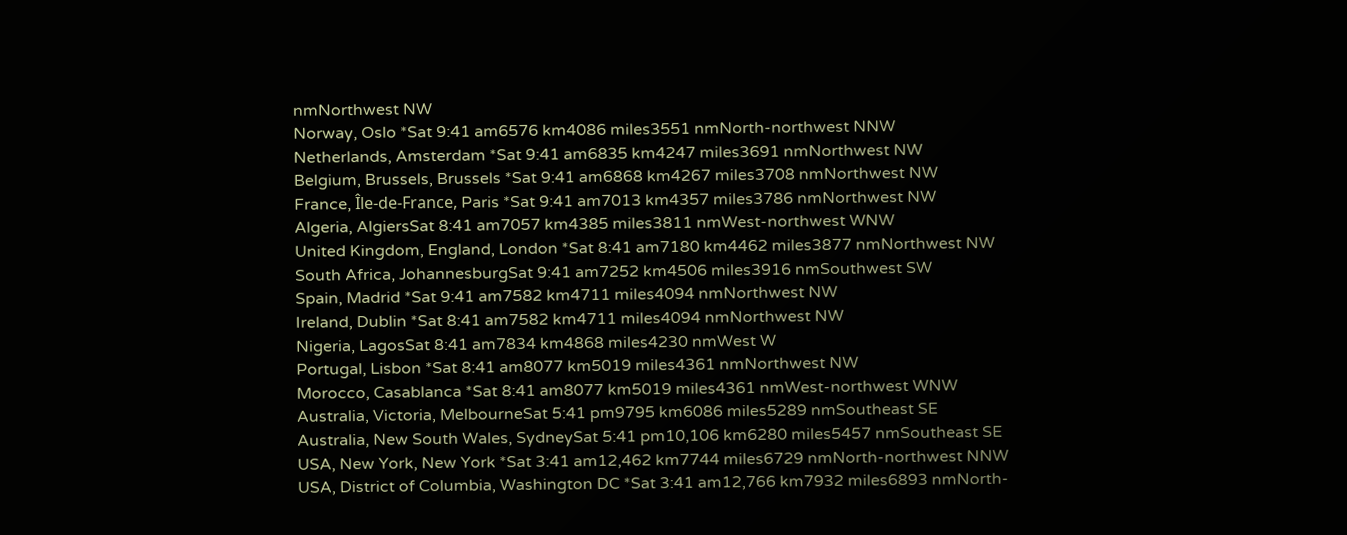nmNorthwest NW
Norway, Oslo *Sat 9:41 am6576 km4086 miles3551 nmNorth-northwest NNW
Netherlands, Amsterdam *Sat 9:41 am6835 km4247 miles3691 nmNorthwest NW
Belgium, Brussels, Brussels *Sat 9:41 am6868 km4267 miles3708 nmNorthwest NW
France, Île-de-France, Paris *Sat 9:41 am7013 km4357 miles3786 nmNorthwest NW
Algeria, AlgiersSat 8:41 am7057 km4385 miles3811 nmWest-northwest WNW
United Kingdom, England, London *Sat 8:41 am7180 km4462 miles3877 nmNorthwest NW
South Africa, JohannesburgSat 9:41 am7252 km4506 miles3916 nmSouthwest SW
Spain, Madrid *Sat 9:41 am7582 km4711 miles4094 nmNorthwest NW
Ireland, Dublin *Sat 8:41 am7582 km4711 miles4094 nmNorthwest NW
Nigeria, LagosSat 8:41 am7834 km4868 miles4230 nmWest W
Portugal, Lisbon *Sat 8:41 am8077 km5019 miles4361 nmNorthwest NW
Morocco, Casablanca *Sat 8:41 am8077 km5019 miles4361 nmWest-northwest WNW
Australia, Victoria, MelbourneSat 5:41 pm9795 km6086 miles5289 nmSoutheast SE
Australia, New South Wales, SydneySat 5:41 pm10,106 km6280 miles5457 nmSoutheast SE
USA, New York, New York *Sat 3:41 am12,462 km7744 miles6729 nmNorth-northwest NNW
USA, District of Columbia, Washington DC *Sat 3:41 am12,766 km7932 miles6893 nmNorth-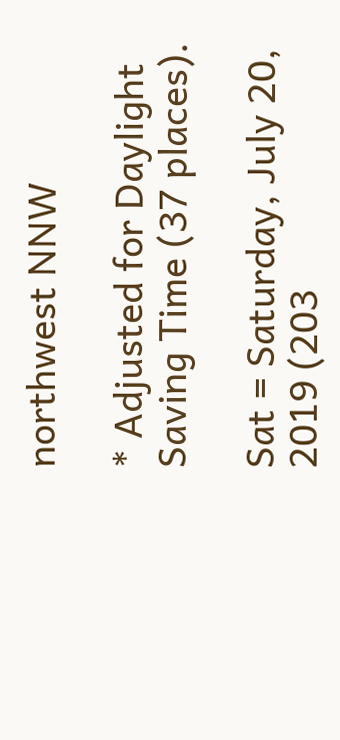northwest NNW

* Adjusted for Daylight Saving Time (37 places).

Sat = Saturday, July 20, 2019 (203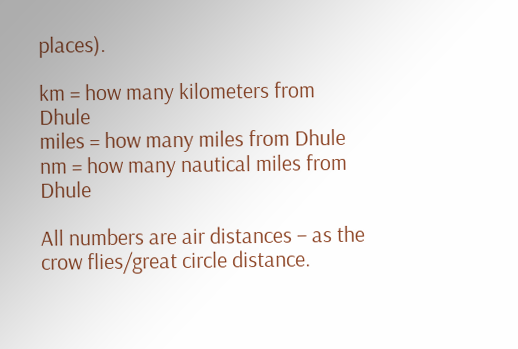places).

km = how many kilometers from Dhule
miles = how many miles from Dhule
nm = how many nautical miles from Dhule

All numbers are air distances – as the crow flies/great circle distance.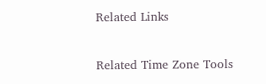Related Links

Related Time Zone Tools